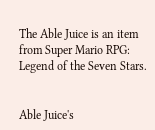The Able Juice is an item from Super Mario RPG: Legend of the Seven Stars.


Able Juice's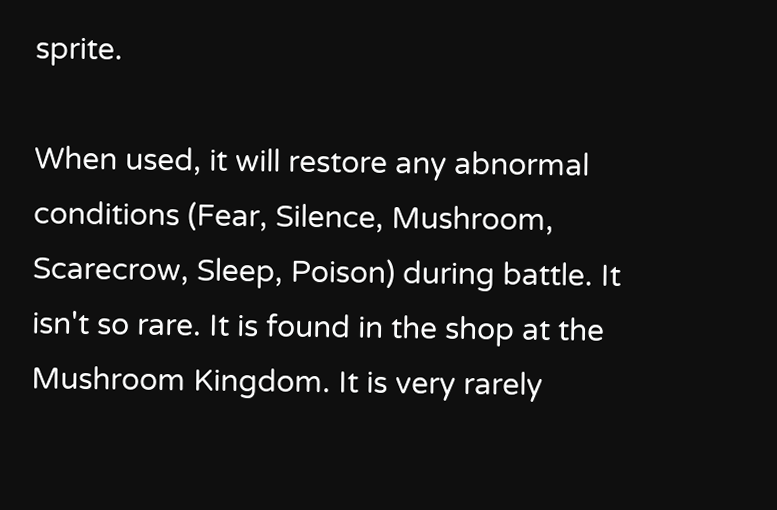sprite.

When used, it will restore any abnormal conditions (Fear, Silence, Mushroom, Scarecrow, Sleep, Poison) during battle. It isn't so rare. It is found in the shop at the Mushroom Kingdom. It is very rarely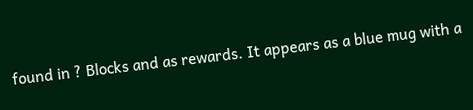found in ? Blocks and as rewards. It appears as a blue mug with a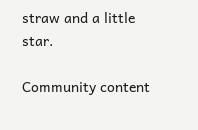straw and a little star.

Community content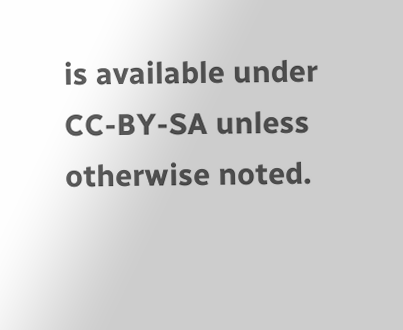is available under CC-BY-SA unless otherwise noted.